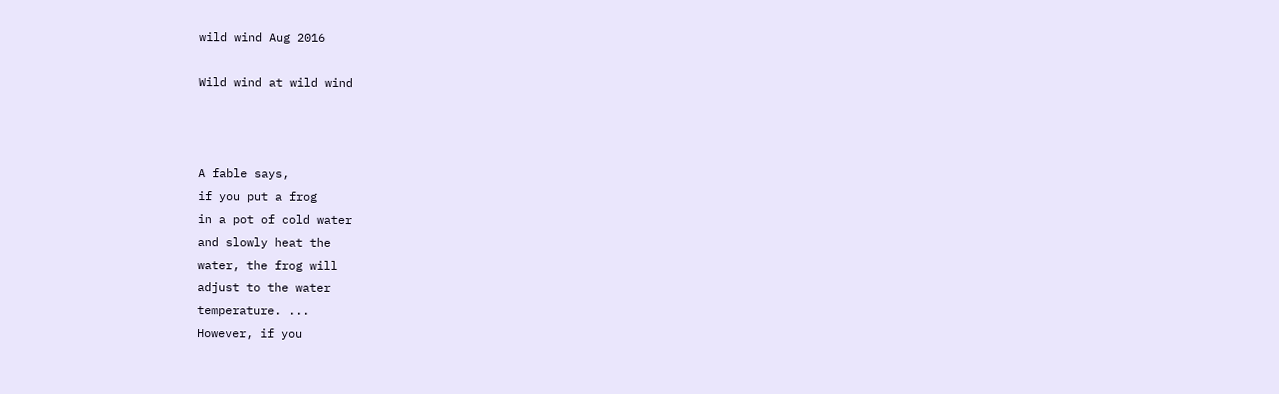wild wind Aug 2016

Wild wind at wild wind



A fable says,
if you put a frog
in a pot of cold water
and slowly heat the
water, the frog will
adjust to the water
temperature. ...
However, if you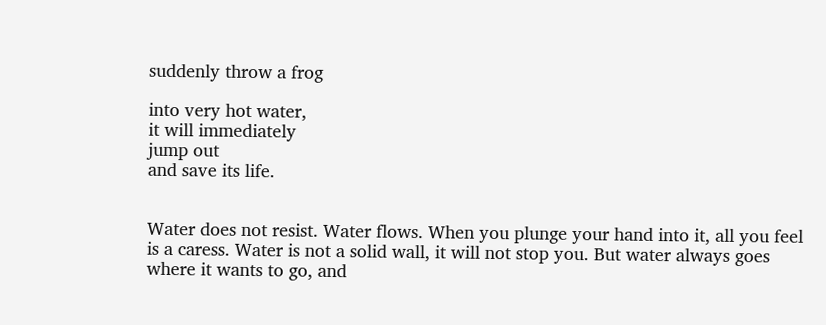suddenly throw a frog

into very hot water,
it will immediately
jump out
and save its life.


Water does not resist. Water flows. When you plunge your hand into it, all you feel is a caress. Water is not a solid wall, it will not stop you. But water always goes where it wants to go, and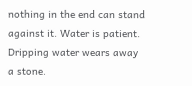nothing in the end can stand against it. Water is patient. Dripping water wears away a stone.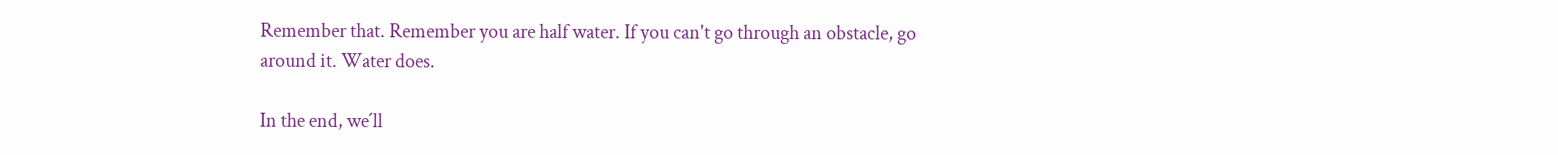Remember that. Remember you are half water. If you can't go through an obstacle, go around it. Water does.

In the end, we´ll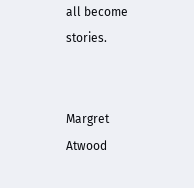all become stories.


Margret Atwood